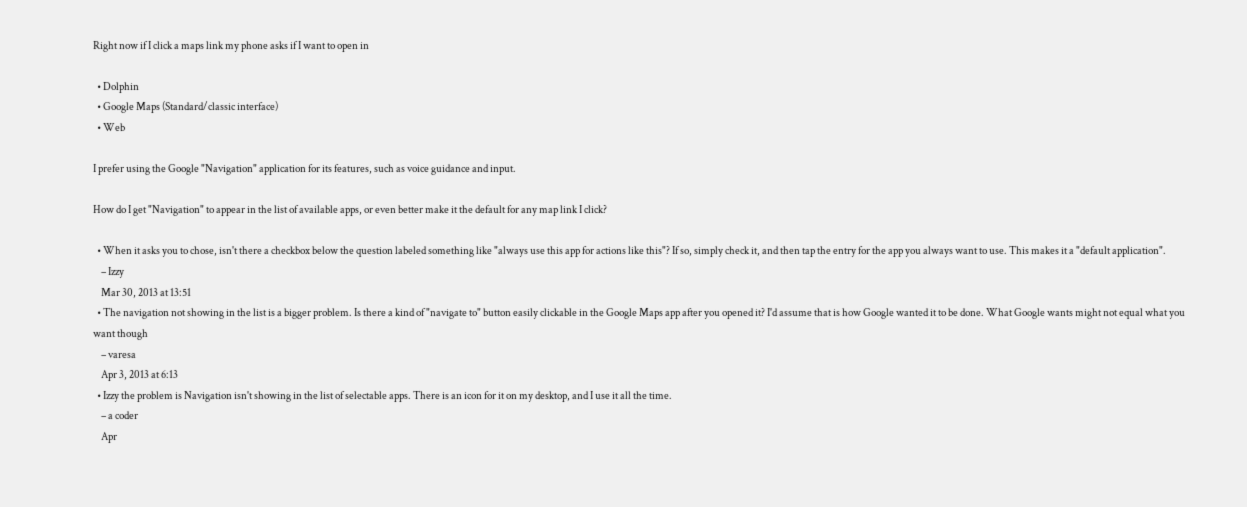Right now if I click a maps link my phone asks if I want to open in

  • Dolphin
  • Google Maps (Standard/classic interface)
  • Web

I prefer using the Google "Navigation" application for its features, such as voice guidance and input.

How do I get "Navigation" to appear in the list of available apps, or even better make it the default for any map link I click?

  • When it asks you to chose, isn't there a checkbox below the question labeled something like "always use this app for actions like this"? If so, simply check it, and then tap the entry for the app you always want to use. This makes it a "default application".
    – Izzy
    Mar 30, 2013 at 13:51
  • The navigation not showing in the list is a bigger problem. Is there a kind of "navigate to" button easily clickable in the Google Maps app after you opened it? I'd assume that is how Google wanted it to be done. What Google wants might not equal what you want though
    – varesa
    Apr 3, 2013 at 6:13
  • Izzy the problem is Navigation isn't showing in the list of selectable apps. There is an icon for it on my desktop, and I use it all the time.
    – a coder
    Apr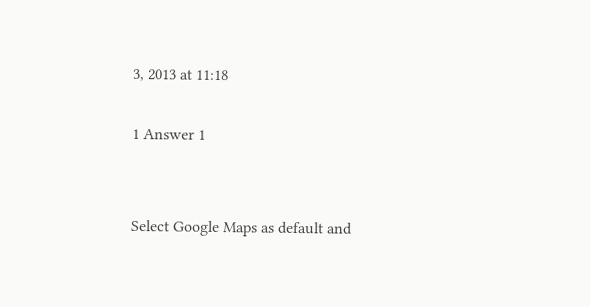3, 2013 at 11:18

1 Answer 1


Select Google Maps as default and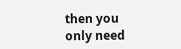then you only need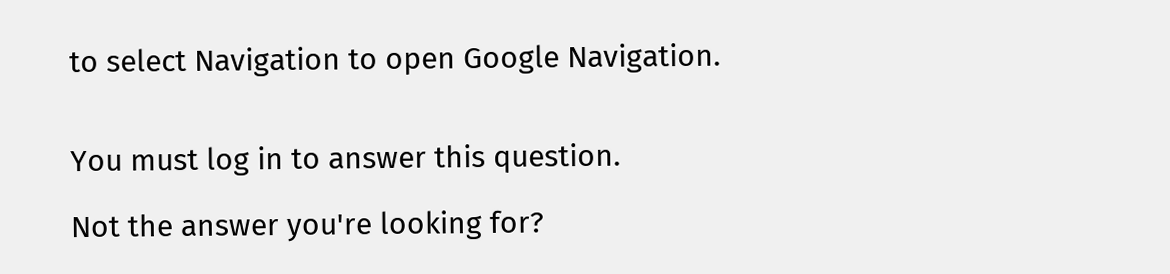to select Navigation to open Google Navigation.


You must log in to answer this question.

Not the answer you're looking for?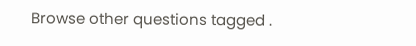Browse other questions tagged .